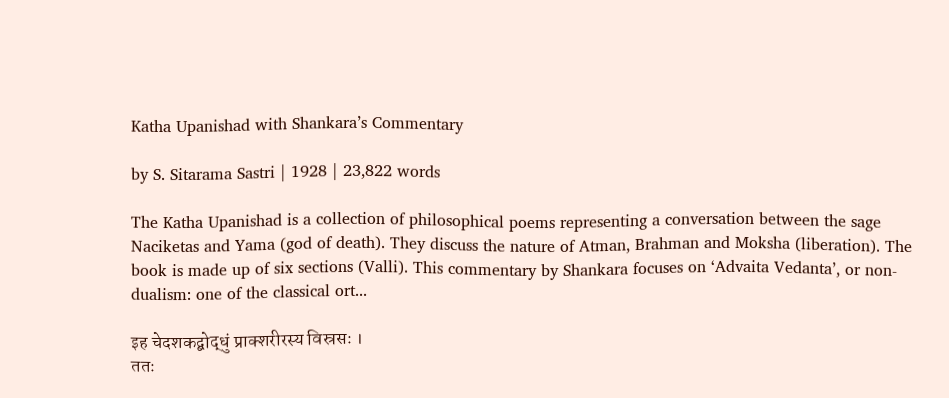Katha Upanishad with Shankara’s Commentary

by S. Sitarama Sastri | 1928 | 23,822 words

The Katha Upanishad is a collection of philosophical poems representing a conversation between the sage Naciketas and Yama (god of death). They discuss the nature of Atman, Brahman and Moksha (liberation). The book is made up of six sections (Valli). This commentary by Shankara focuses on ‘Advaita Vedanta’, or non-dualism: one of the classical ort...

इह चेदशकद्बोद्धुं प्राक्शरीरस्य विस्रसः ।
ततः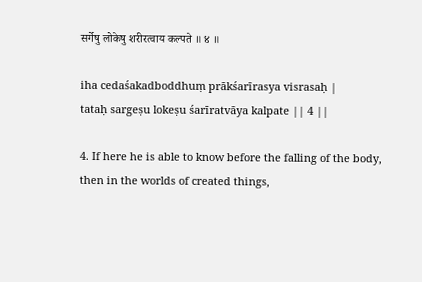सर्गेषु लोकेषु शरीरत्वाय कल्पते ॥ ४ ॥

iha cedaśakadboddhuṃ prākśarīrasya visrasaḥ |
tataḥ sargeṣu lokeṣu śarīratvāya kalpate || 4 ||

4. If here he is able to know before the falling of the body, then in the worlds of created things,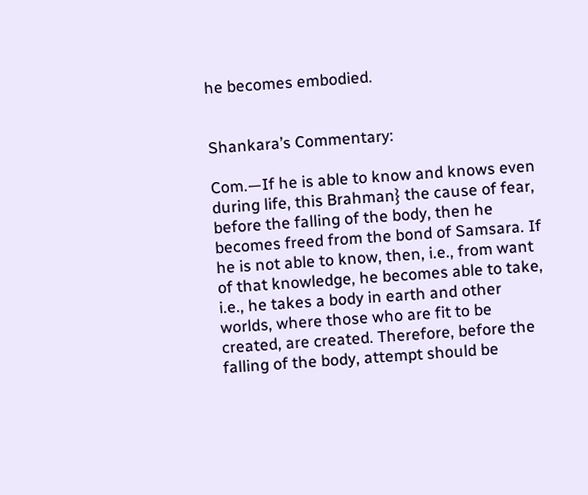he becomes embodied.


Shankara’s Commentary:

Com.—If he is able to know and knows even during life, this Brahman} the cause of fear, before the falling of the body, then he becomes freed from the bond of Samsara. If he is not able to know, then, i.e., from want of that knowledge, he becomes able to take, i.e., he takes a body in earth and other worlds, where those who are fit to be created, are created. Therefore, before the falling of the body, attempt should be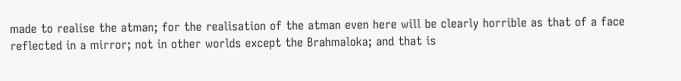made to realise the atman; for the realisation of the atman even here will be clearly horrible as that of a face reflected in a mirror; not in other worlds except the Brahmaloka; and that is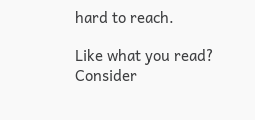hard to reach.

Like what you read? Consider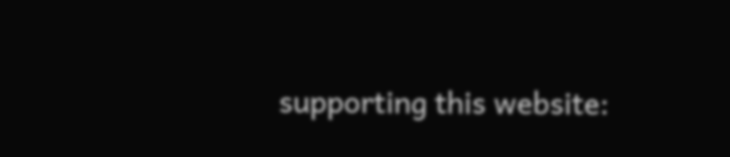supporting this website: